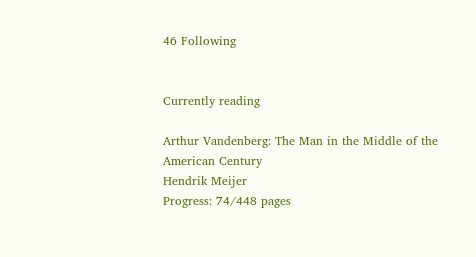46 Following


Currently reading

Arthur Vandenberg: The Man in the Middle of the American Century
Hendrik Meijer
Progress: 74/448 pages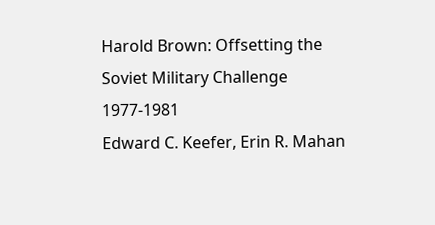Harold Brown: Offsetting the Soviet Military Challenge 1977-1981
Edward C. Keefer, Erin R. Mahan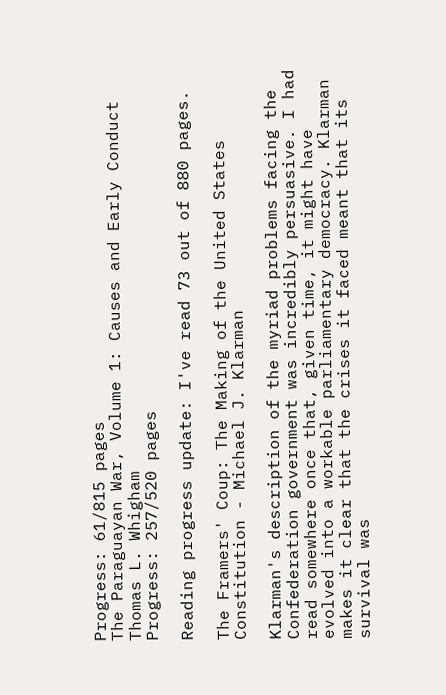Progress: 61/815 pages
The Paraguayan War, Volume 1: Causes and Early Conduct
Thomas L. Whigham
Progress: 257/520 pages

Reading progress update: I've read 73 out of 880 pages.

The Framers' Coup: The Making of the United States Constitution - Michael J. Klarman

Klarman's description of the myriad problems facing the Confederation government was incredibly persuasive. I had read somewhere once that, given time, it might have evolved into a workable parliamentary democracy. Klarman makes it clear that the crises it faced meant that its survival was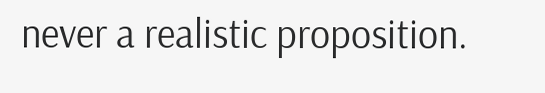never a realistic proposition.